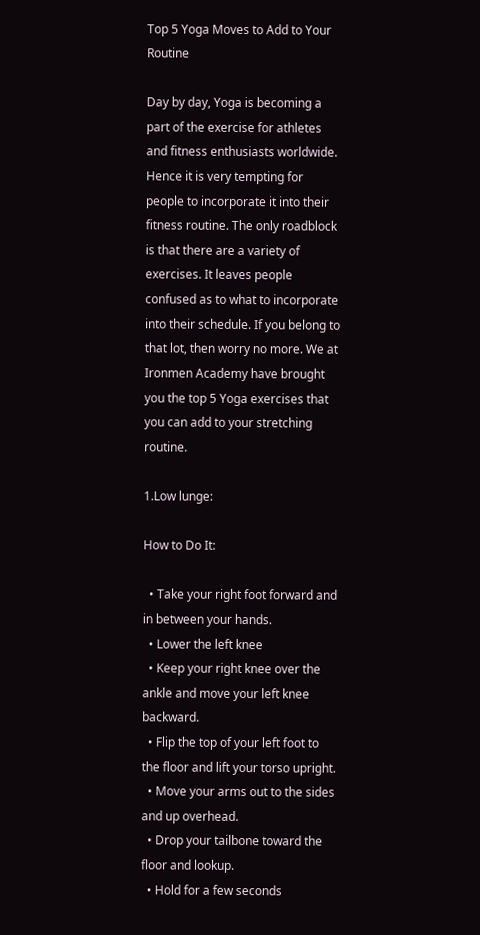Top 5 Yoga Moves to Add to Your Routine

Day by day, Yoga is becoming a part of the exercise for athletes and fitness enthusiasts worldwide. Hence it is very tempting for people to incorporate it into their fitness routine. The only roadblock is that there are a variety of exercises. It leaves people confused as to what to incorporate into their schedule. If you belong to that lot, then worry no more. We at Ironmen Academy have brought you the top 5 Yoga exercises that you can add to your stretching routine.

1.Low lunge:

How to Do It:

  • Take your right foot forward and in between your hands.
  • Lower the left knee
  • Keep your right knee over the ankle and move your left knee backward.
  • Flip the top of your left foot to the floor and lift your torso upright.
  • Move your arms out to the sides and up overhead.
  • Drop your tailbone toward the floor and lookup.
  • Hold for a few seconds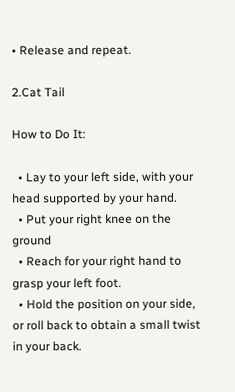• Release and repeat.

2.Cat Tail

How to Do It:

  • Lay to your left side, with your head supported by your hand.
  • Put your right knee on the ground
  • Reach for your right hand to grasp your left foot.
  • Hold the position on your side, or roll back to obtain a small twist in your back.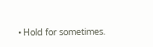• Hold for sometimes.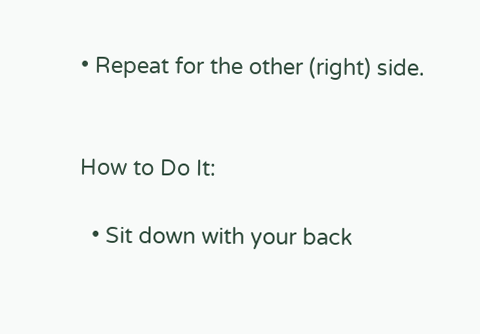• Repeat for the other (right) side.


How to Do It:

  • Sit down with your back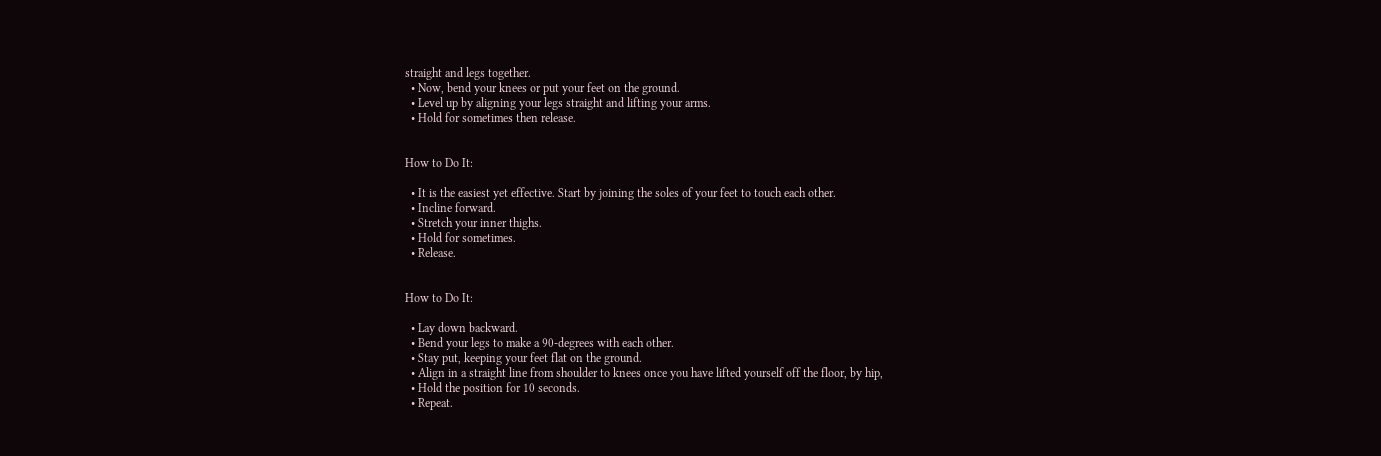straight and legs together.
  • Now, bend your knees or put your feet on the ground.
  • Level up by aligning your legs straight and lifting your arms.
  • Hold for sometimes then release.


How to Do It:

  • It is the easiest yet effective. Start by joining the soles of your feet to touch each other.
  • Incline forward.
  • Stretch your inner thighs.
  • Hold for sometimes.
  • Release.


How to Do It:

  • Lay down backward.
  • Bend your legs to make a 90-degrees with each other.
  • Stay put, keeping your feet flat on the ground.
  • Align in a straight line from shoulder to knees once you have lifted yourself off the floor, by hip,
  • Hold the position for 10 seconds.
  • Repeat.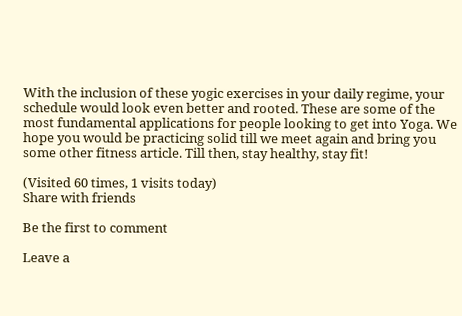With the inclusion of these yogic exercises in your daily regime, your schedule would look even better and rooted. These are some of the most fundamental applications for people looking to get into Yoga. We hope you would be practicing solid till we meet again and bring you some other fitness article. Till then, stay healthy, stay fit!

(Visited 60 times, 1 visits today)
Share with friends

Be the first to comment

Leave a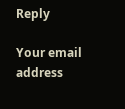Reply

Your email address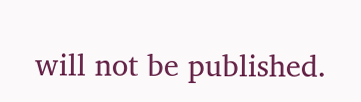will not be published.